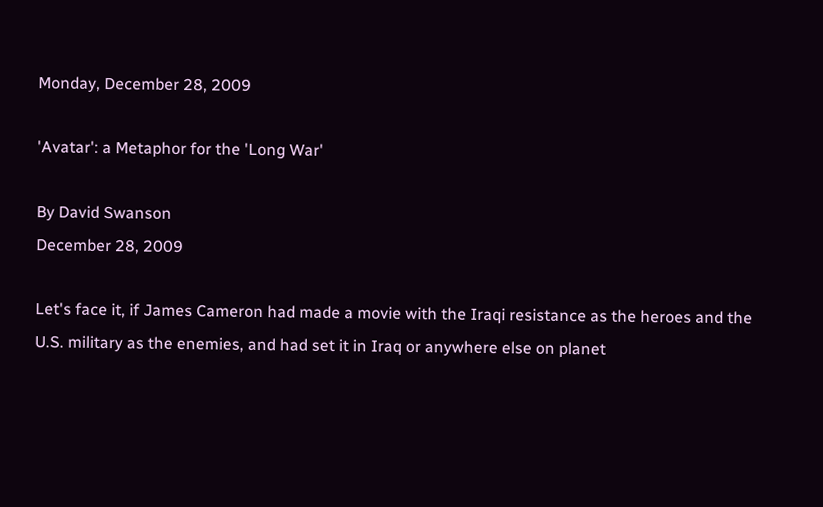Monday, December 28, 2009

'Avatar': a Metaphor for the 'Long War'

By David Swanson
December 28, 2009

Let's face it, if James Cameron had made a movie with the Iraqi resistance as the heroes and the U.S. military as the enemies, and had set it in Iraq or anywhere else on planet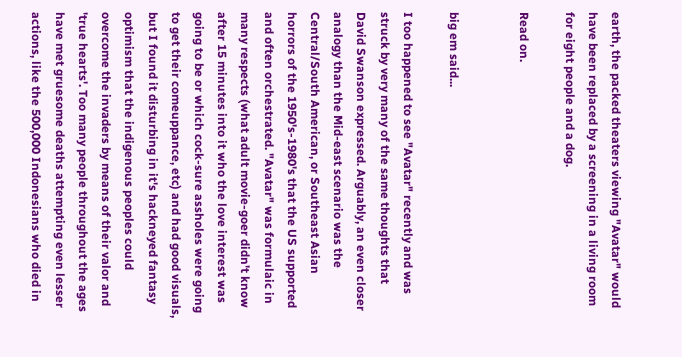earth, the packed theaters viewing "Avatar" would have been replaced by a screening in a living room for eight people and a dog.

Read on.


big em said...

I too happened to see "Avatar" recently and was struck by very many of the same thoughts that David Swanson expressed. Arguably, an even closer analogy than the Mid-east scenario was the Central/South American, or Southeast Asian horrors of the 1950's-1980's that the US supported and often orchestrated. "Avatar" was formulaic in many respects (what adult movie-goer didn't know after 15 minutes into it who the love interest was going to be or which cock-sure assholes were going to get their comeuppance, etc) and had good visuals, but I found it disturbing in it's hackneyed fantasy optimism that the indigenous peoples could overcome the invaders by means of their valor and 'true hearts'. Too many people throughout the ages have met gruesome deaths attempting even lesser actions, like the 500,000 Indonesians who died in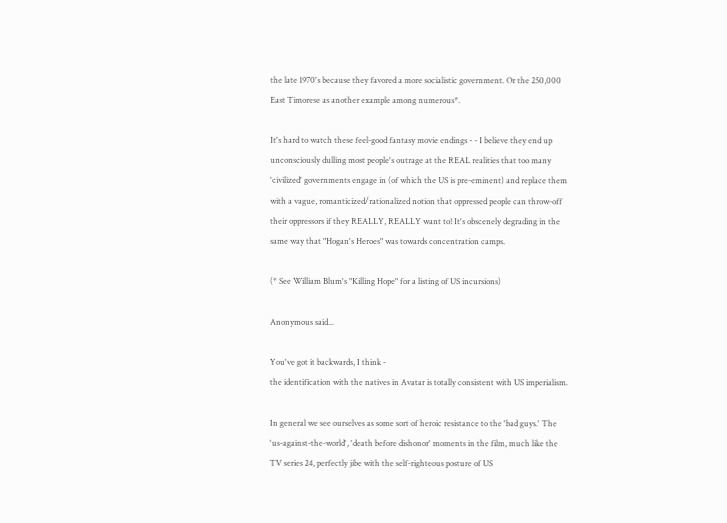the late 1970's because they favored a more socialistic government. Or the 250,000 East Timorese as another example among numerous*.

It's hard to watch these feel-good fantasy movie endings - - I believe they end up unconsciously dulling most people's outrage at the REAL realities that too many 'civilized' governments engage in (of which the US is pre-eminent) and replace them with a vague, romanticized/rationalized notion that oppressed people can throw-off their oppressors if they REALLY, REALLY want to! It's obscenely degrading in the same way that "Hogan's Heroes" was towards concentration camps.

(* See William Blum's "Killing Hope" for a listing of US incursions)

Anonymous said...

You've got it backwards, I think -
the identification with the natives in Avatar is totally consistent with US imperialism.

In general we see ourselves as some sort of heroic resistance to the 'bad guys.' The 'us-against-the-world', 'death before dishonor' moments in the film, much like the TV series 24, perfectly jibe with the self-righteous posture of US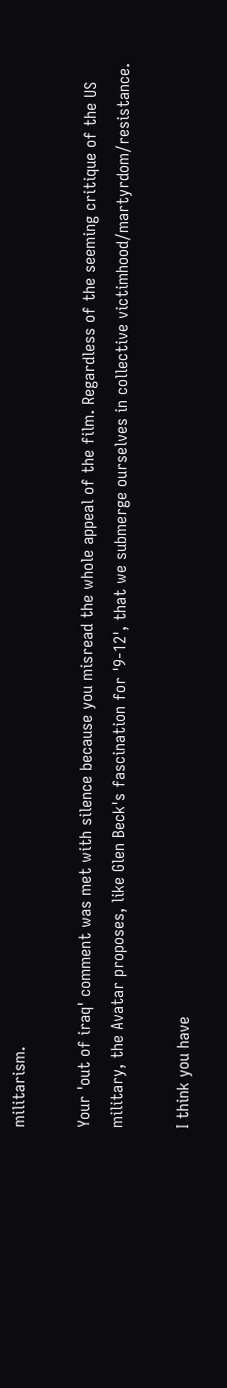militarism.

Your 'out of iraq' comment was met with silence because you misread the whole appeal of the film. Regardless of the seeming critique of the US military, the Avatar proposes, like Glen Beck's fascination for '9-12', that we submerge ourselves in collective victimhood/martyrdom/resistance.

I think you have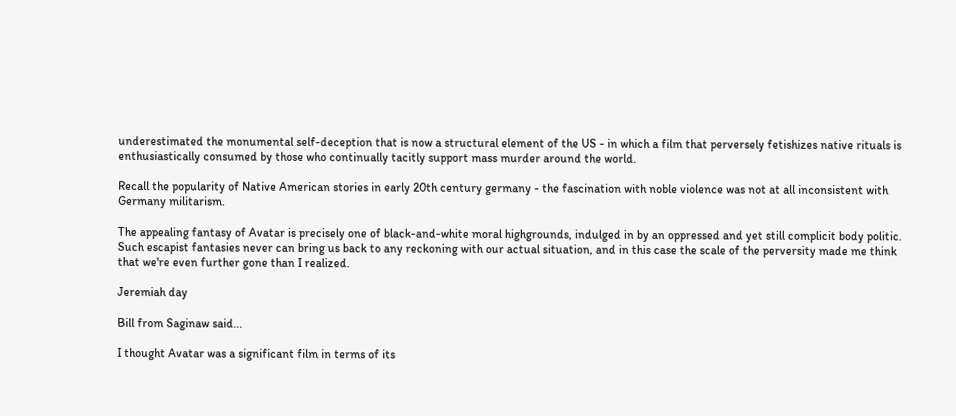underestimated the monumental self-deception that is now a structural element of the US - in which a film that perversely fetishizes native rituals is enthusiastically consumed by those who continually tacitly support mass murder around the world.

Recall the popularity of Native American stories in early 20th century germany - the fascination with noble violence was not at all inconsistent with Germany militarism.

The appealing fantasy of Avatar is precisely one of black-and-white moral highgrounds, indulged in by an oppressed and yet still complicit body politic. Such escapist fantasies never can bring us back to any reckoning with our actual situation, and in this case the scale of the perversity made me think that we're even further gone than I realized.

Jeremiah day

Bill from Saginaw said...

I thought Avatar was a significant film in terms of its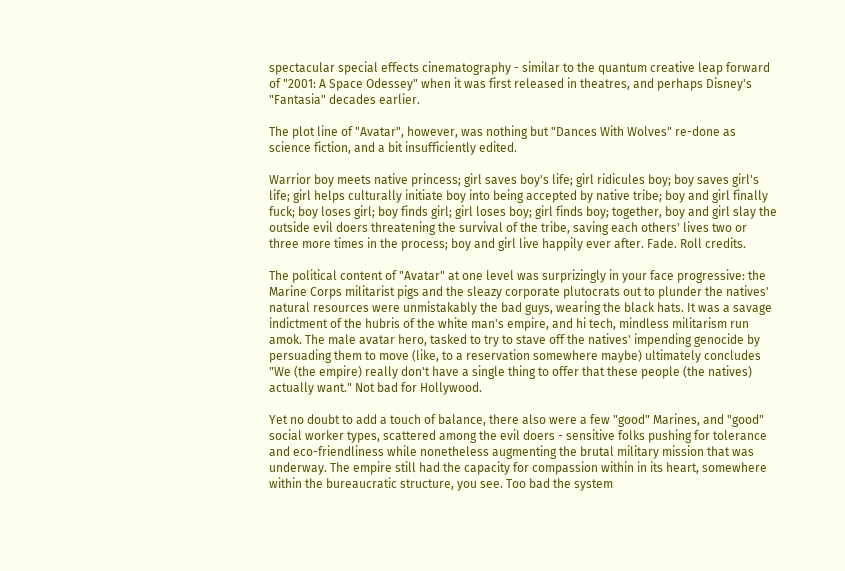spectacular special effects cinematography - similar to the quantum creative leap forward of "2001: A Space Odessey" when it was first released in theatres, and perhaps Disney's "Fantasia" decades earlier.

The plot line of "Avatar", however, was nothing but "Dances With Wolves" re-done as science fiction, and a bit insufficiently edited.

Warrior boy meets native princess; girl saves boy's life; girl ridicules boy; boy saves girl's life; girl helps culturally initiate boy into being accepted by native tribe; boy and girl finally fuck; boy loses girl; boy finds girl; girl loses boy; girl finds boy; together, boy and girl slay the outside evil doers threatening the survival of the tribe, saving each others' lives two or three more times in the process; boy and girl live happily ever after. Fade. Roll credits.

The political content of "Avatar" at one level was surprizingly in your face progressive: the Marine Corps militarist pigs and the sleazy corporate plutocrats out to plunder the natives' natural resources were unmistakably the bad guys, wearing the black hats. It was a savage indictment of the hubris of the white man's empire, and hi tech, mindless militarism run amok. The male avatar hero, tasked to try to stave off the natives' impending genocide by persuading them to move (like, to a reservation somewhere maybe) ultimately concludes "We (the empire) really don't have a single thing to offer that these people (the natives) actually want." Not bad for Hollywood.

Yet no doubt to add a touch of balance, there also were a few "good" Marines, and "good" social worker types, scattered among the evil doers - sensitive folks pushing for tolerance and eco-friendliness while nonetheless augmenting the brutal military mission that was underway. The empire still had the capacity for compassion within in its heart, somewhere within the bureaucratic structure, you see. Too bad the system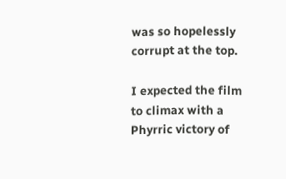was so hopelessly corrupt at the top.

I expected the film to climax with a Phyrric victory of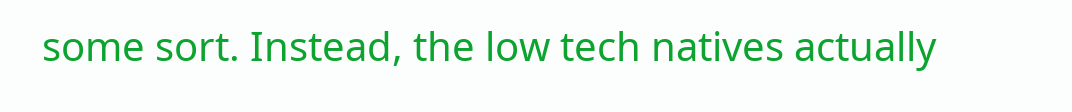some sort. Instead, the low tech natives actually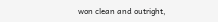won clean and outright,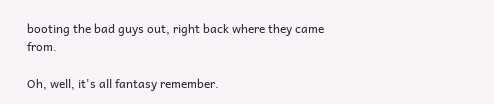booting the bad guys out, right back where they came from.

Oh, well, it's all fantasy remember.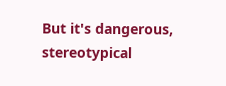But it's dangerous, stereotypical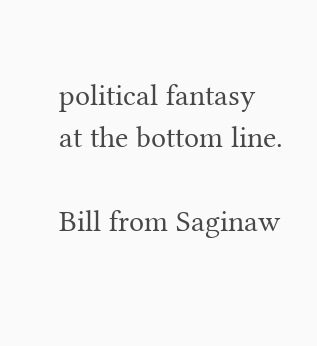political fantasy at the bottom line.

Bill from Saginaw